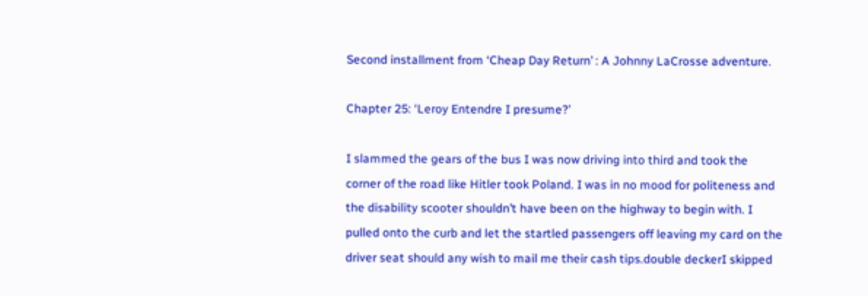Second installment from ‘Cheap Day Return’ : A Johnny LaCrosse adventure.

Chapter 25: ‘Leroy Entendre I presume?’

I slammed the gears of the bus I was now driving into third and took the corner of the road like Hitler took Poland. I was in no mood for politeness and the disability scooter shouldn’t have been on the highway to begin with. I pulled onto the curb and let the startled passengers off leaving my card on the driver seat should any wish to mail me their cash tips.double deckerI skipped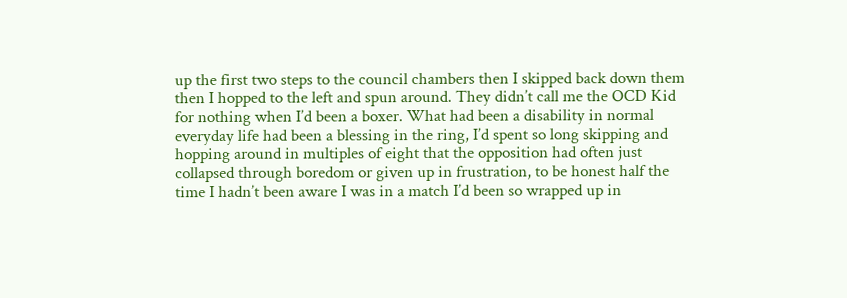up the first two steps to the council chambers then I skipped back down them then I hopped to the left and spun around. They didn’t call me the OCD Kid for nothing when I’d been a boxer. What had been a disability in normal everyday life had been a blessing in the ring, I’d spent so long skipping and hopping around in multiples of eight that the opposition had often just collapsed through boredom or given up in frustration, to be honest half the time I hadn’t been aware I was in a match I’d been so wrapped up in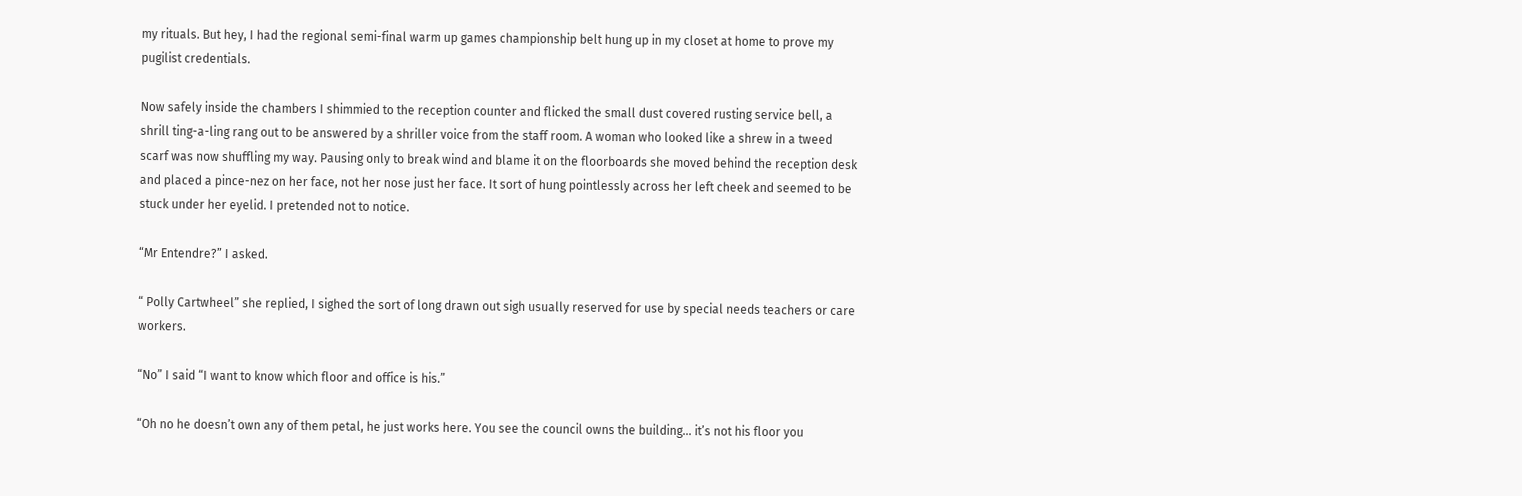my rituals. But hey, I had the regional semi-final warm up games championship belt hung up in my closet at home to prove my pugilist credentials.

Now safely inside the chambers I shimmied to the reception counter and flicked the small dust covered rusting service bell, a shrill ting-a-ling rang out to be answered by a shriller voice from the staff room. A woman who looked like a shrew in a tweed scarf was now shuffling my way. Pausing only to break wind and blame it on the floorboards she moved behind the reception desk and placed a pince-nez on her face, not her nose just her face. It sort of hung pointlessly across her left cheek and seemed to be stuck under her eyelid. I pretended not to notice.

“Mr Entendre?” I asked.

“ Polly Cartwheel” she replied, I sighed the sort of long drawn out sigh usually reserved for use by special needs teachers or care workers.

“No” I said “I want to know which floor and office is his.”

“Oh no he doesn’t own any of them petal, he just works here. You see the council owns the building… it’s not his floor you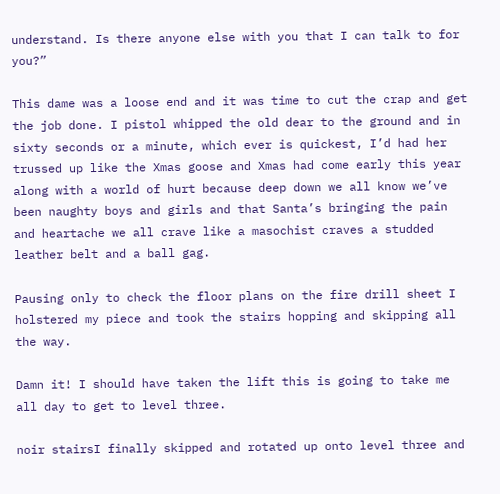understand. Is there anyone else with you that I can talk to for you?”

This dame was a loose end and it was time to cut the crap and get the job done. I pistol whipped the old dear to the ground and in sixty seconds or a minute, which ever is quickest, I’d had her trussed up like the Xmas goose and Xmas had come early this year along with a world of hurt because deep down we all know we’ve been naughty boys and girls and that Santa’s bringing the pain and heartache we all crave like a masochist craves a studded leather belt and a ball gag.

Pausing only to check the floor plans on the fire drill sheet I holstered my piece and took the stairs hopping and skipping all the way.

Damn it! I should have taken the lift this is going to take me all day to get to level three.

noir stairsI finally skipped and rotated up onto level three and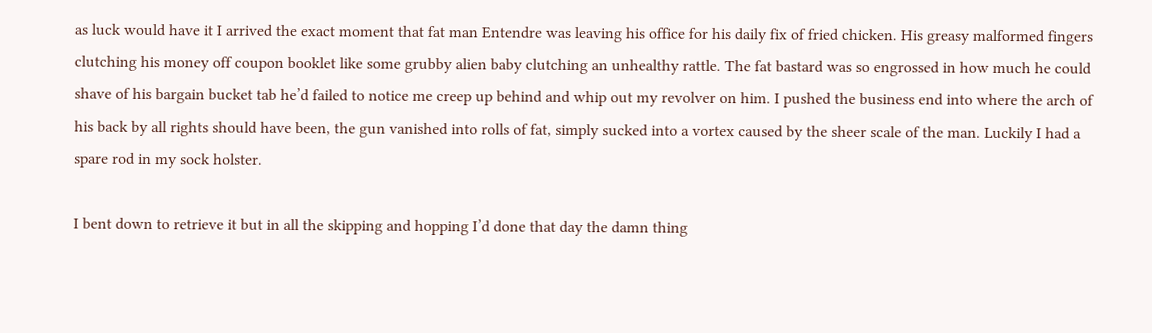as luck would have it I arrived the exact moment that fat man Entendre was leaving his office for his daily fix of fried chicken. His greasy malformed fingers clutching his money off coupon booklet like some grubby alien baby clutching an unhealthy rattle. The fat bastard was so engrossed in how much he could shave of his bargain bucket tab he’d failed to notice me creep up behind and whip out my revolver on him. I pushed the business end into where the arch of his back by all rights should have been, the gun vanished into rolls of fat, simply sucked into a vortex caused by the sheer scale of the man. Luckily I had a spare rod in my sock holster.

I bent down to retrieve it but in all the skipping and hopping I’d done that day the damn thing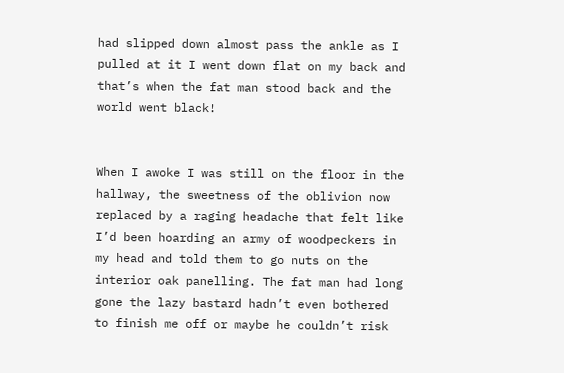had slipped down almost pass the ankle as I pulled at it I went down flat on my back and that’s when the fat man stood back and the world went black!


When I awoke I was still on the floor in the hallway, the sweetness of the oblivion now replaced by a raging headache that felt like I’d been hoarding an army of woodpeckers in my head and told them to go nuts on the interior oak panelling. The fat man had long gone the lazy bastard hadn’t even bothered to finish me off or maybe he couldn’t risk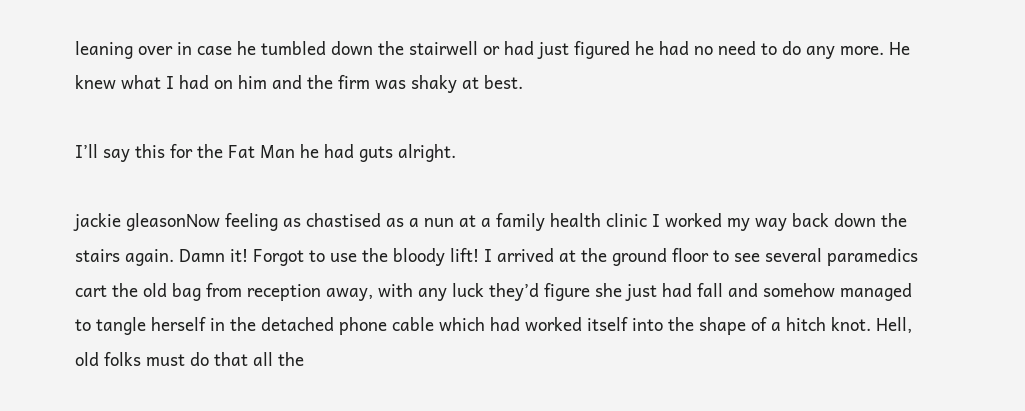leaning over in case he tumbled down the stairwell or had just figured he had no need to do any more. He knew what I had on him and the firm was shaky at best.

I’ll say this for the Fat Man he had guts alright.

jackie gleasonNow feeling as chastised as a nun at a family health clinic I worked my way back down the stairs again. Damn it! Forgot to use the bloody lift! I arrived at the ground floor to see several paramedics cart the old bag from reception away, with any luck they’d figure she just had fall and somehow managed to tangle herself in the detached phone cable which had worked itself into the shape of a hitch knot. Hell, old folks must do that all the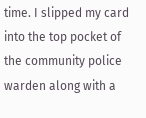time. I slipped my card into the top pocket of the community police warden along with a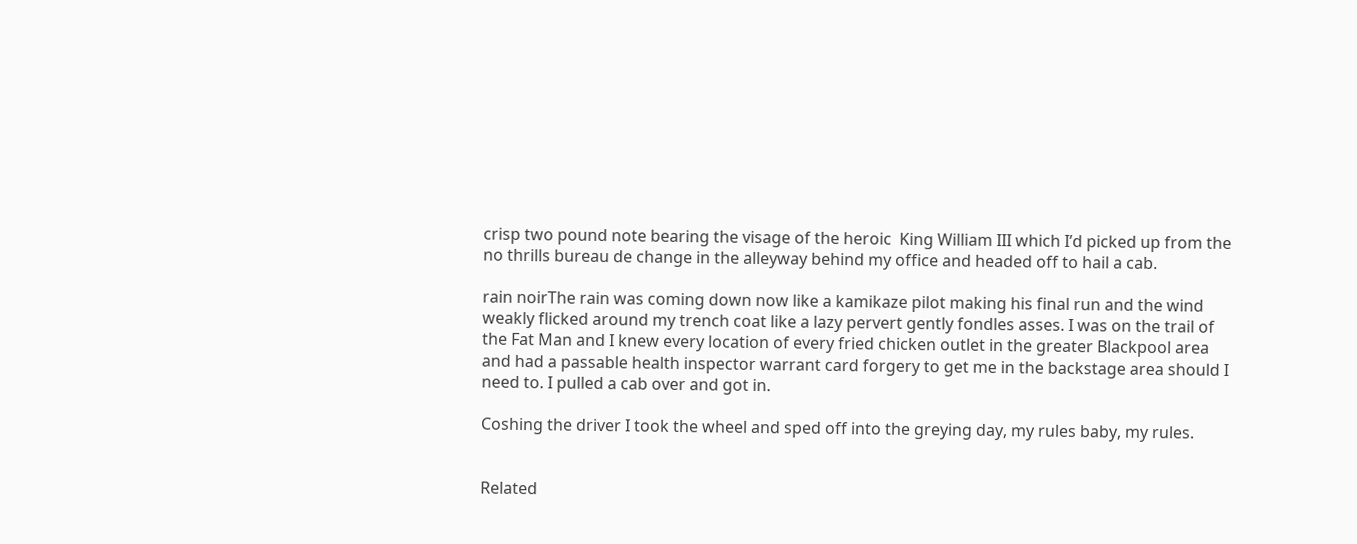crisp two pound note bearing the visage of the heroic  King William III which I’d picked up from the no thrills bureau de change in the alleyway behind my office and headed off to hail a cab.

rain noirThe rain was coming down now like a kamikaze pilot making his final run and the wind weakly flicked around my trench coat like a lazy pervert gently fondles asses. I was on the trail of the Fat Man and I knew every location of every fried chicken outlet in the greater Blackpool area and had a passable health inspector warrant card forgery to get me in the backstage area should I need to. I pulled a cab over and got in.

Coshing the driver I took the wheel and sped off into the greying day, my rules baby, my rules.


Related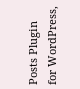Posts Plugin for WordPress,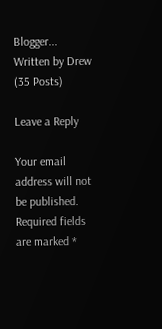Blogger...
Written by Drew (35 Posts)

Leave a Reply

Your email address will not be published. Required fields are marked *